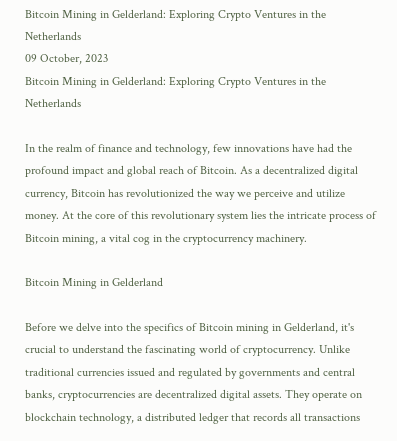Bitcoin Mining in Gelderland: Exploring Crypto Ventures in the Netherlands
09 October, 2023
Bitcoin Mining in Gelderland: Exploring Crypto Ventures in the Netherlands

In the realm of finance and technology, few innovations have had the profound impact and global reach of Bitcoin. As a decentralized digital currency, Bitcoin has revolutionized the way we perceive and utilize money. At the core of this revolutionary system lies the intricate process of Bitcoin mining, a vital cog in the cryptocurrency machinery.

Bitcoin Mining in Gelderland

Before we delve into the specifics of Bitcoin mining in Gelderland, it's crucial to understand the fascinating world of cryptocurrency. Unlike traditional currencies issued and regulated by governments and central banks, cryptocurrencies are decentralized digital assets. They operate on blockchain technology, a distributed ledger that records all transactions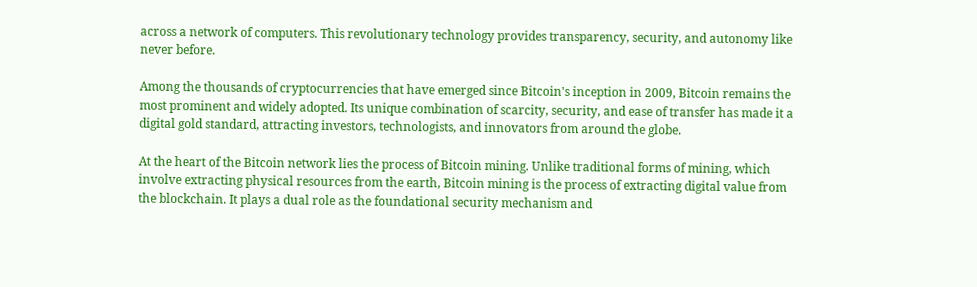across a network of computers. This revolutionary technology provides transparency, security, and autonomy like never before.

Among the thousands of cryptocurrencies that have emerged since Bitcoin's inception in 2009, Bitcoin remains the most prominent and widely adopted. Its unique combination of scarcity, security, and ease of transfer has made it a digital gold standard, attracting investors, technologists, and innovators from around the globe.

At the heart of the Bitcoin network lies the process of Bitcoin mining. Unlike traditional forms of mining, which involve extracting physical resources from the earth, Bitcoin mining is the process of extracting digital value from the blockchain. It plays a dual role as the foundational security mechanism and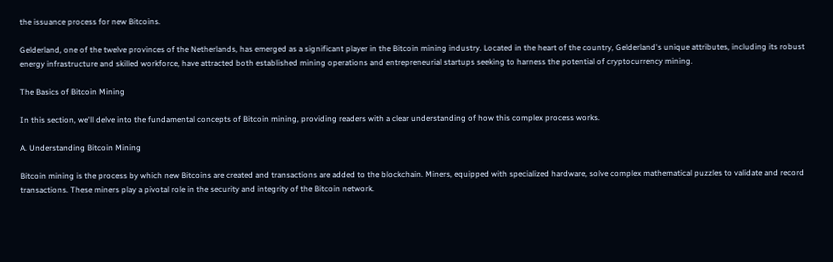the issuance process for new Bitcoins.

Gelderland, one of the twelve provinces of the Netherlands, has emerged as a significant player in the Bitcoin mining industry. Located in the heart of the country, Gelderland's unique attributes, including its robust energy infrastructure and skilled workforce, have attracted both established mining operations and entrepreneurial startups seeking to harness the potential of cryptocurrency mining.

The Basics of Bitcoin Mining

In this section, we'll delve into the fundamental concepts of Bitcoin mining, providing readers with a clear understanding of how this complex process works.

A. Understanding Bitcoin Mining

Bitcoin mining is the process by which new Bitcoins are created and transactions are added to the blockchain. Miners, equipped with specialized hardware, solve complex mathematical puzzles to validate and record transactions. These miners play a pivotal role in the security and integrity of the Bitcoin network.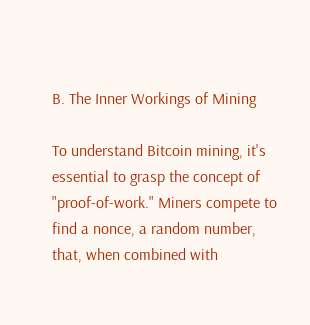B. The Inner Workings of Mining

To understand Bitcoin mining, it's essential to grasp the concept of "proof-of-work." Miners compete to find a nonce, a random number, that, when combined with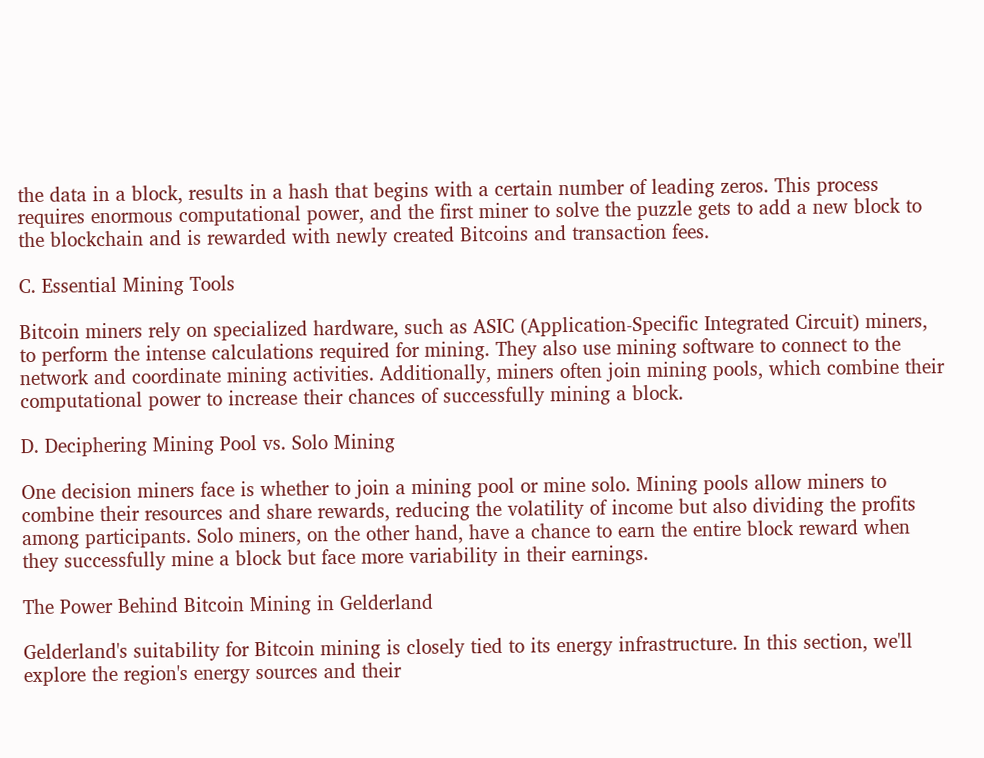the data in a block, results in a hash that begins with a certain number of leading zeros. This process requires enormous computational power, and the first miner to solve the puzzle gets to add a new block to the blockchain and is rewarded with newly created Bitcoins and transaction fees.

C. Essential Mining Tools

Bitcoin miners rely on specialized hardware, such as ASIC (Application-Specific Integrated Circuit) miners, to perform the intense calculations required for mining. They also use mining software to connect to the network and coordinate mining activities. Additionally, miners often join mining pools, which combine their computational power to increase their chances of successfully mining a block.

D. Deciphering Mining Pool vs. Solo Mining

One decision miners face is whether to join a mining pool or mine solo. Mining pools allow miners to combine their resources and share rewards, reducing the volatility of income but also dividing the profits among participants. Solo miners, on the other hand, have a chance to earn the entire block reward when they successfully mine a block but face more variability in their earnings.

The Power Behind Bitcoin Mining in Gelderland

Gelderland's suitability for Bitcoin mining is closely tied to its energy infrastructure. In this section, we'll explore the region's energy sources and their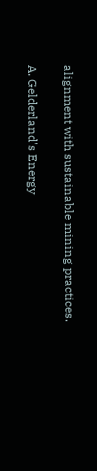alignment with sustainable mining practices.

A. Gelderland's Energy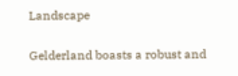Landscape

Gelderland boasts a robust and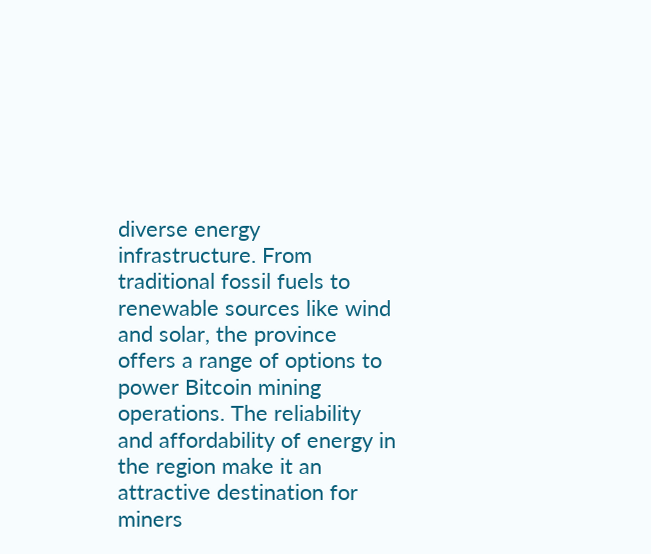diverse energy infrastructure. From traditional fossil fuels to renewable sources like wind and solar, the province offers a range of options to power Bitcoin mining operations. The reliability and affordability of energy in the region make it an attractive destination for miners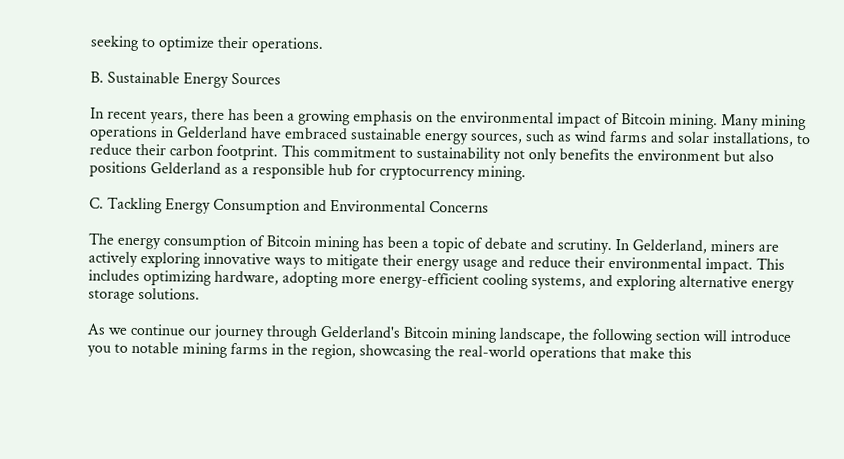seeking to optimize their operations.

B. Sustainable Energy Sources

In recent years, there has been a growing emphasis on the environmental impact of Bitcoin mining. Many mining operations in Gelderland have embraced sustainable energy sources, such as wind farms and solar installations, to reduce their carbon footprint. This commitment to sustainability not only benefits the environment but also positions Gelderland as a responsible hub for cryptocurrency mining.

C. Tackling Energy Consumption and Environmental Concerns

The energy consumption of Bitcoin mining has been a topic of debate and scrutiny. In Gelderland, miners are actively exploring innovative ways to mitigate their energy usage and reduce their environmental impact. This includes optimizing hardware, adopting more energy-efficient cooling systems, and exploring alternative energy storage solutions.

As we continue our journey through Gelderland's Bitcoin mining landscape, the following section will introduce you to notable mining farms in the region, showcasing the real-world operations that make this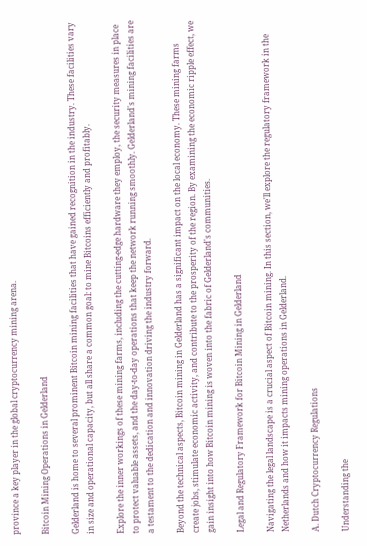province a key player in the global cryptocurrency mining arena.

Bitcoin Mining Operations in Gelderland

Gelderland is home to several prominent Bitcoin mining facilities that have gained recognition in the industry. These facilities vary in size and operational capacity, but all share a common goal: to mine Bitcoins efficiently and profitably.

Explore the inner workings of these mining farms, including the cutting-edge hardware they employ, the security measures in place to protect valuable assets, and the day-to-day operations that keep the network running smoothly. Gelderland's mining facilities are a testament to the dedication and innovation driving the industry forward.

Beyond the technical aspects, Bitcoin mining in Gelderland has a significant impact on the local economy. These mining farms create jobs, stimulate economic activity, and contribute to the prosperity of the region. By examining the economic ripple effect, we gain insight into how Bitcoin mining is woven into the fabric of Gelderland's communities.

Legal and Regulatory Framework for Bitcoin Mining in Gelderland

Navigating the legal landscape is a crucial aspect of Bitcoin mining. In this section, we'll explore the regulatory framework in the Netherlands and how it impacts mining operations in Gelderland.

A. Dutch Cryptocurrency Regulations

Understanding the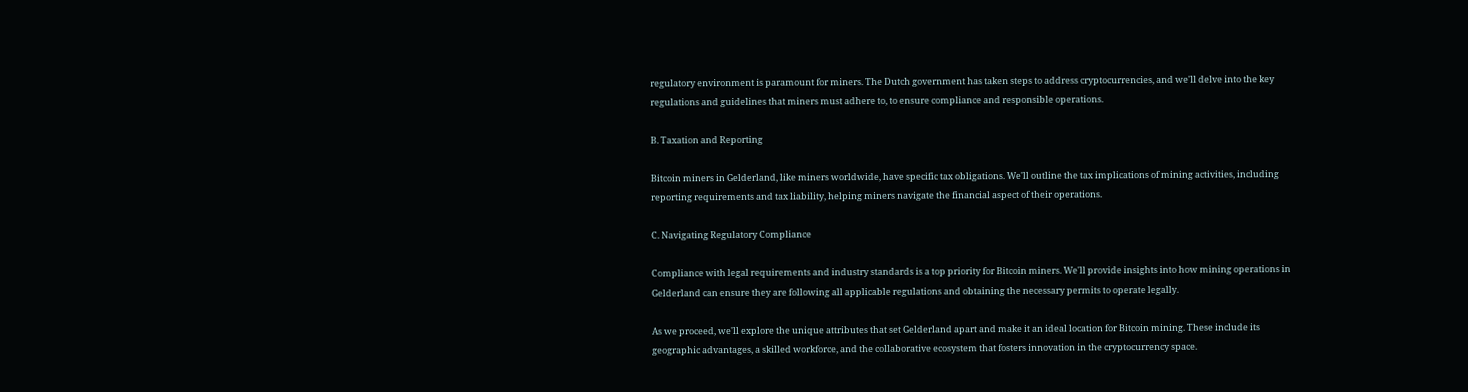regulatory environment is paramount for miners. The Dutch government has taken steps to address cryptocurrencies, and we'll delve into the key regulations and guidelines that miners must adhere to, to ensure compliance and responsible operations.

B. Taxation and Reporting

Bitcoin miners in Gelderland, like miners worldwide, have specific tax obligations. We'll outline the tax implications of mining activities, including reporting requirements and tax liability, helping miners navigate the financial aspect of their operations.

C. Navigating Regulatory Compliance

Compliance with legal requirements and industry standards is a top priority for Bitcoin miners. We'll provide insights into how mining operations in Gelderland can ensure they are following all applicable regulations and obtaining the necessary permits to operate legally.

As we proceed, we'll explore the unique attributes that set Gelderland apart and make it an ideal location for Bitcoin mining. These include its geographic advantages, a skilled workforce, and the collaborative ecosystem that fosters innovation in the cryptocurrency space.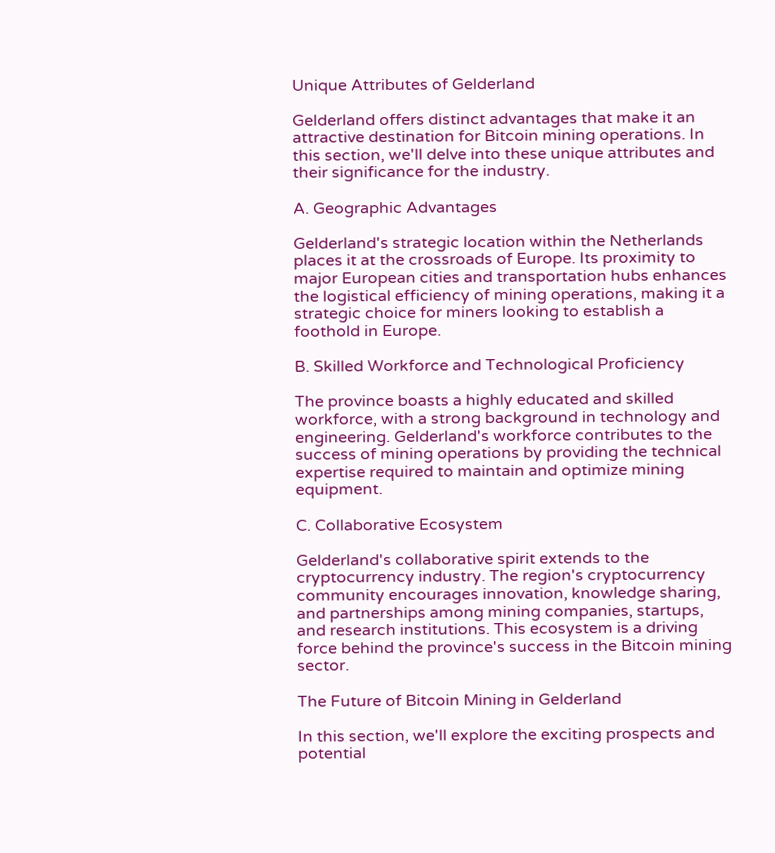Unique Attributes of Gelderland

Gelderland offers distinct advantages that make it an attractive destination for Bitcoin mining operations. In this section, we'll delve into these unique attributes and their significance for the industry.

A. Geographic Advantages

Gelderland's strategic location within the Netherlands places it at the crossroads of Europe. Its proximity to major European cities and transportation hubs enhances the logistical efficiency of mining operations, making it a strategic choice for miners looking to establish a foothold in Europe.

B. Skilled Workforce and Technological Proficiency

The province boasts a highly educated and skilled workforce, with a strong background in technology and engineering. Gelderland's workforce contributes to the success of mining operations by providing the technical expertise required to maintain and optimize mining equipment.

C. Collaborative Ecosystem

Gelderland's collaborative spirit extends to the cryptocurrency industry. The region's cryptocurrency community encourages innovation, knowledge sharing, and partnerships among mining companies, startups, and research institutions. This ecosystem is a driving force behind the province's success in the Bitcoin mining sector.

The Future of Bitcoin Mining in Gelderland

In this section, we'll explore the exciting prospects and potential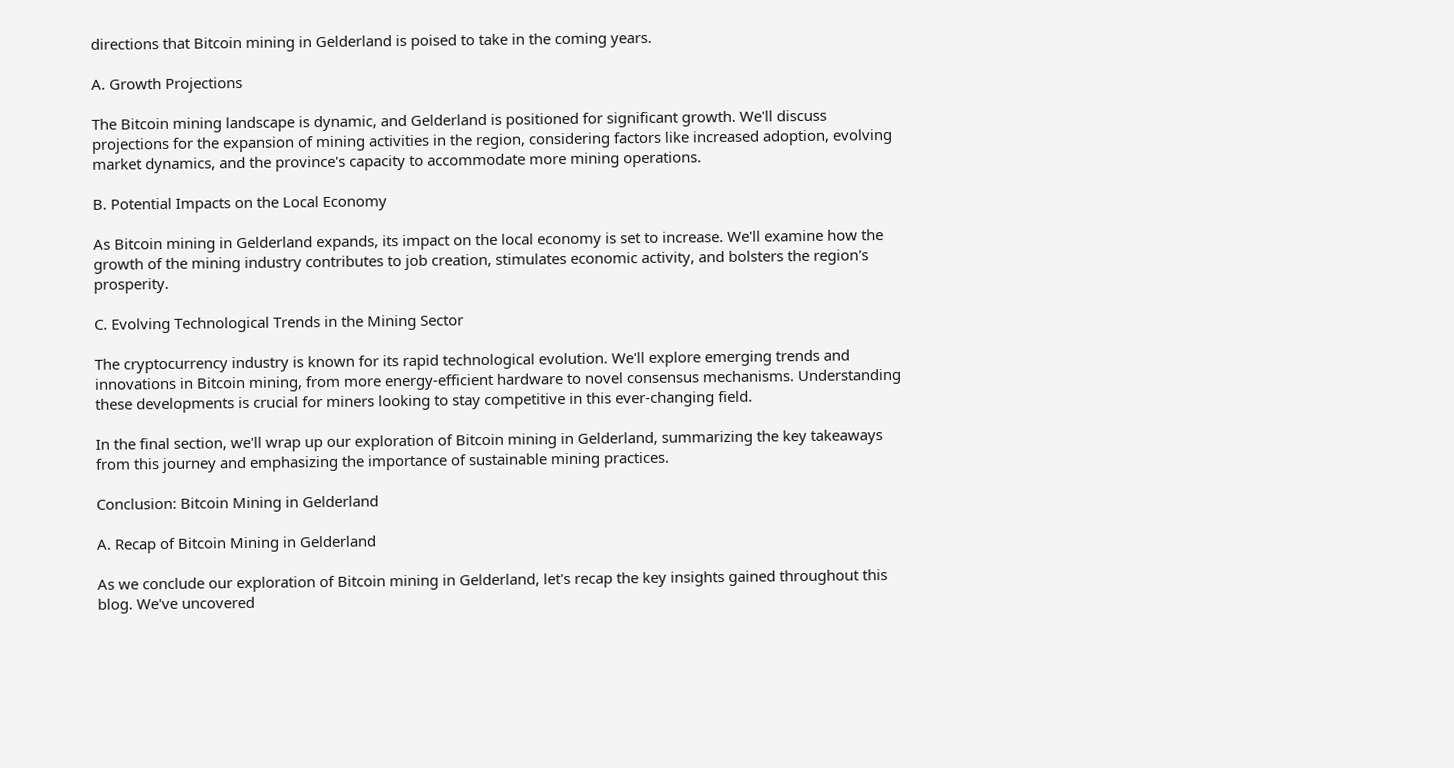directions that Bitcoin mining in Gelderland is poised to take in the coming years.

A. Growth Projections

The Bitcoin mining landscape is dynamic, and Gelderland is positioned for significant growth. We'll discuss projections for the expansion of mining activities in the region, considering factors like increased adoption, evolving market dynamics, and the province's capacity to accommodate more mining operations.

B. Potential Impacts on the Local Economy

As Bitcoin mining in Gelderland expands, its impact on the local economy is set to increase. We'll examine how the growth of the mining industry contributes to job creation, stimulates economic activity, and bolsters the region's prosperity.

C. Evolving Technological Trends in the Mining Sector

The cryptocurrency industry is known for its rapid technological evolution. We'll explore emerging trends and innovations in Bitcoin mining, from more energy-efficient hardware to novel consensus mechanisms. Understanding these developments is crucial for miners looking to stay competitive in this ever-changing field.

In the final section, we'll wrap up our exploration of Bitcoin mining in Gelderland, summarizing the key takeaways from this journey and emphasizing the importance of sustainable mining practices.

Conclusion: Bitcoin Mining in Gelderland

A. Recap of Bitcoin Mining in Gelderland

As we conclude our exploration of Bitcoin mining in Gelderland, let's recap the key insights gained throughout this blog. We've uncovered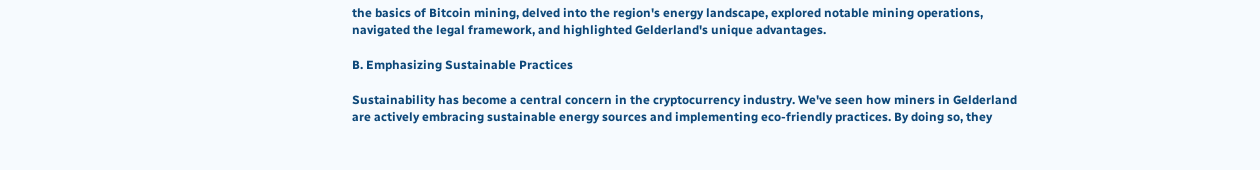the basics of Bitcoin mining, delved into the region's energy landscape, explored notable mining operations, navigated the legal framework, and highlighted Gelderland's unique advantages.

B. Emphasizing Sustainable Practices

Sustainability has become a central concern in the cryptocurrency industry. We've seen how miners in Gelderland are actively embracing sustainable energy sources and implementing eco-friendly practices. By doing so, they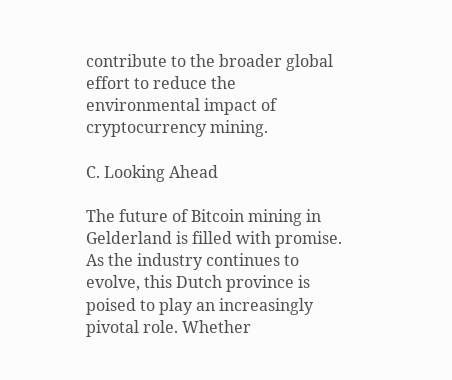contribute to the broader global effort to reduce the environmental impact of cryptocurrency mining.

C. Looking Ahead

The future of Bitcoin mining in Gelderland is filled with promise. As the industry continues to evolve, this Dutch province is poised to play an increasingly pivotal role. Whether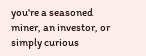you're a seasoned miner, an investor, or simply curious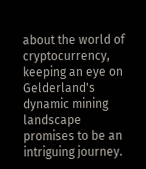about the world of cryptocurrency, keeping an eye on Gelderland's dynamic mining landscape promises to be an intriguing journey.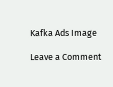Kafka Ads Image

Leave a Comment